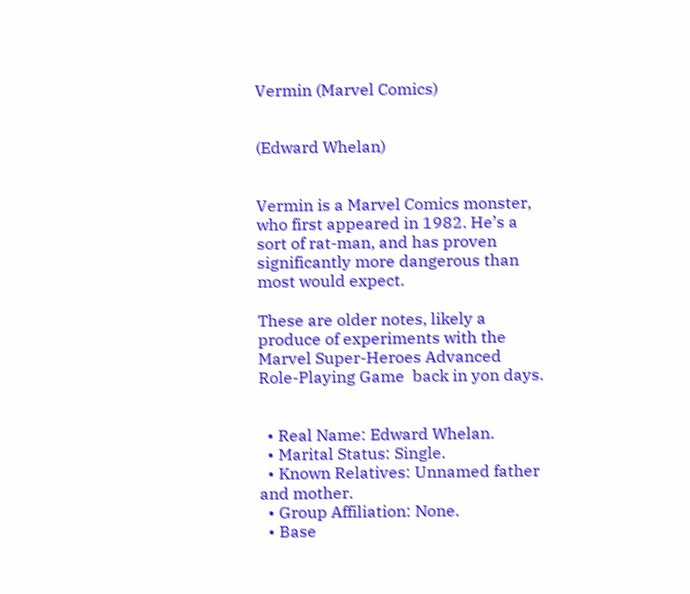Vermin (Marvel Comics)


(Edward Whelan)


Vermin is a Marvel Comics monster, who first appeared in 1982. He’s a sort of rat-man, and has proven significantly more dangerous than most would expect.

These are older notes, likely a produce of experiments with the Marvel Super-Heroes Advanced Role-Playing Game  back in yon days.


  • Real Name: Edward Whelan.
  • Marital Status: Single.
  • Known Relatives: Unnamed father and mother.
  • Group Affiliation: None.
  • Base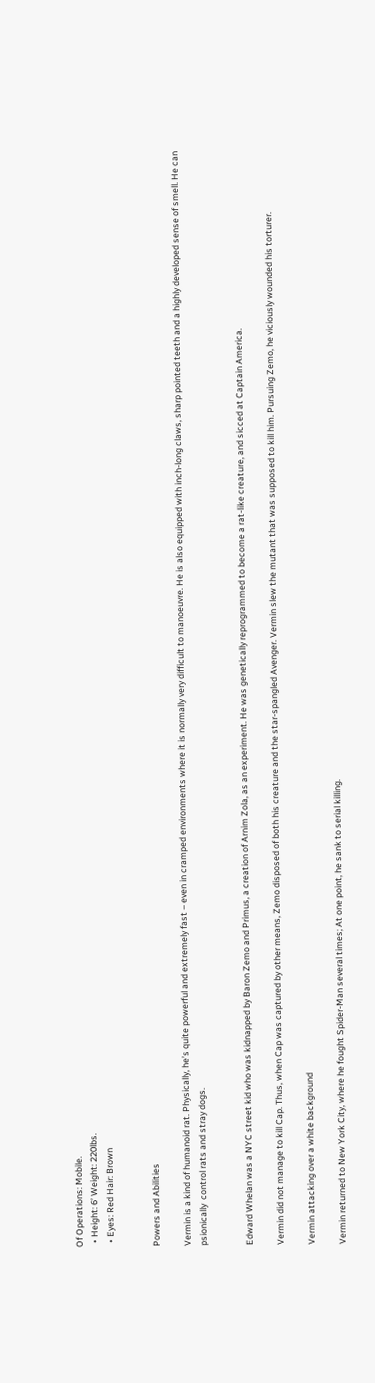Of Operations: Mobile.
  • Height: 6’ Weight: 220lbs.
  • Eyes: Red Hair: Brown


Powers and Abilities

Vermin is a kind of humanoid rat. Physically, he’s quite powerful and extremely fast – even in cramped environments where it is normally very difficult to manoeuvre. He is also equipped with inch-long claws, sharp pointed teeth and a highly developed sense of smell. He can psionically  control rats and stray dogs.


Edward Whelan was a NYC street kid who was kidnapped by Baron Zemo and Primus, a creation of Arnim Zola, as an experiment. He was genetically reprogrammed to become a rat-like creature, and sicced at Captain America.

Vermin did not manage to kill Cap. Thus, when Cap was captured by other means, Zemo disposed of both his creature and the star-spangled Avenger. Vermin slew the mutant that was supposed to kill him. Pursuing Zemo, he viciously wounded his torturer.

Vermin attacking over a white background

Vermin returned to New York City, where he fought Spider-Man several times; At one point, he sank to serial killing.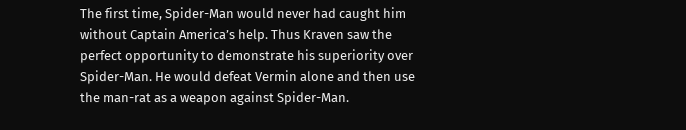The first time, Spider-Man would never had caught him without Captain America’s help. Thus Kraven saw the perfect opportunity to demonstrate his superiority over Spider-Man. He would defeat Vermin alone and then use the man-rat as a weapon against Spider-Man.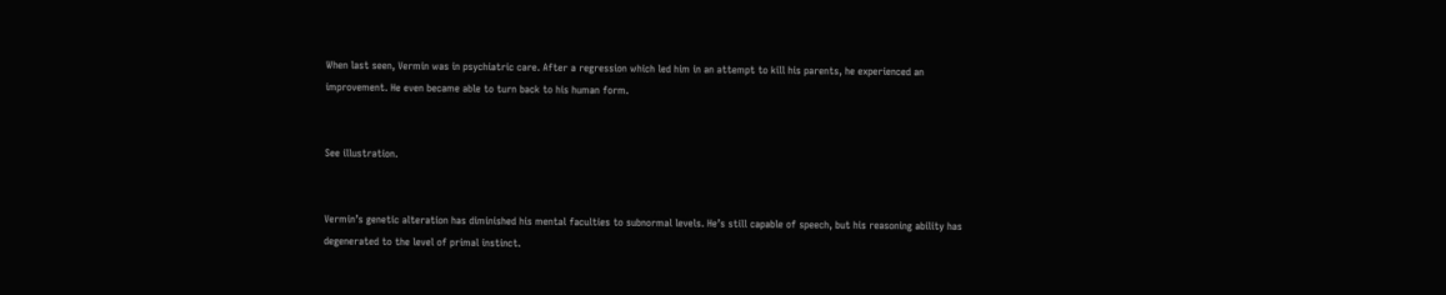When last seen, Vermin was in psychiatric care. After a regression which led him in an attempt to kill his parents, he experienced an improvement. He even became able to turn back to his human form.


See illustration.


Vermin’s genetic alteration has diminished his mental faculties to subnormal levels. He’s still capable of speech, but his reasoning ability has degenerated to the level of primal instinct.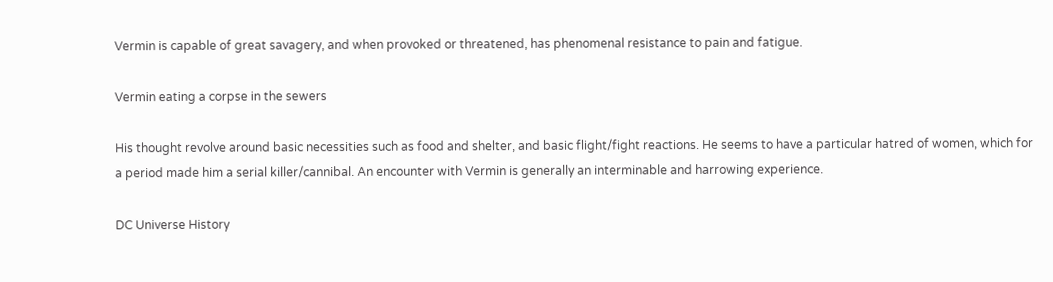Vermin is capable of great savagery, and when provoked or threatened, has phenomenal resistance to pain and fatigue.

Vermin eating a corpse in the sewers

His thought revolve around basic necessities such as food and shelter, and basic flight/fight reactions. He seems to have a particular hatred of women, which for a period made him a serial killer/cannibal. An encounter with Vermin is generally an interminable and harrowing experience.

DC Universe History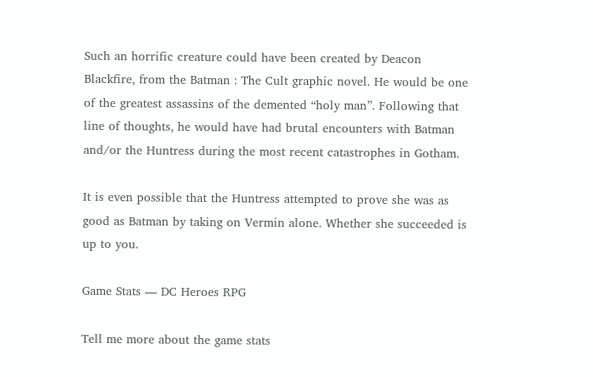Such an horrific creature could have been created by Deacon Blackfire, from the Batman : The Cult graphic novel. He would be one of the greatest assassins of the demented “holy man”. Following that line of thoughts, he would have had brutal encounters with Batman and/or the Huntress during the most recent catastrophes in Gotham.

It is even possible that the Huntress attempted to prove she was as good as Batman by taking on Vermin alone. Whether she succeeded is up to you.

Game Stats — DC Heroes RPG

Tell me more about the game stats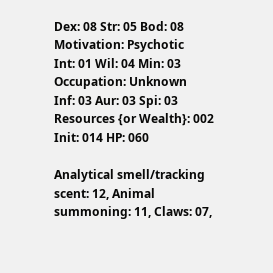Dex: 08 Str: 05 Bod: 08 Motivation: Psychotic
Int: 01 Wil: 04 Min: 03 Occupation: Unknown
Inf: 03 Aur: 03 Spi: 03 Resources {or Wealth}: 002
Init: 014 HP: 060

Analytical smell/tracking scent: 12, Animal summoning: 11, Claws: 07,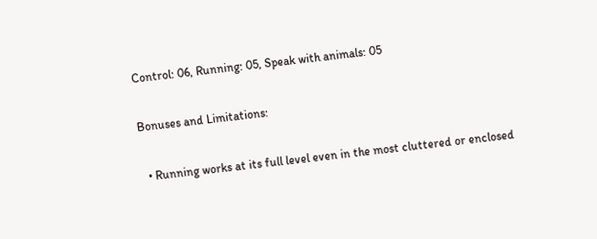Control: 06, Running: 05, Speak with animals: 05

Bonuses and Limitations:

  • Running works at its full level even in the most cluttered or enclosed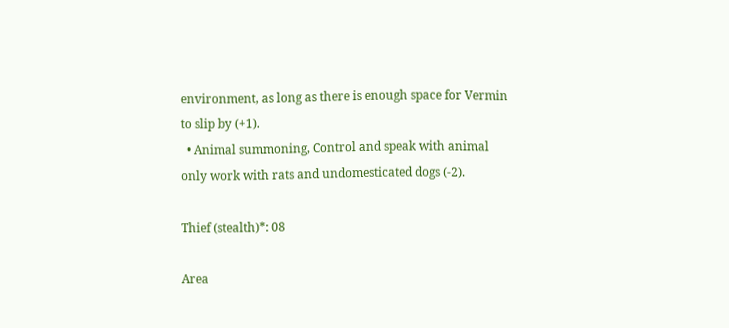environment, as long as there is enough space for Vermin to slip by (+1).
  • Animal summoning, Control and speak with animal only work with rats and undomesticated dogs (-2).

Thief (stealth)*: 08

Area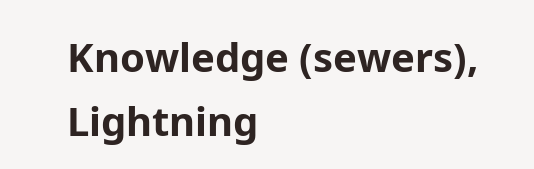Knowledge (sewers), Lightning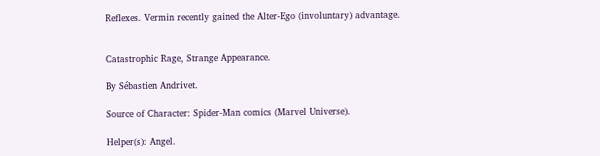Reflexes. Vermin recently gained the Alter-Ego (involuntary) advantage.


Catastrophic Rage, Strange Appearance.

By Sébastien Andrivet.

Source of Character: Spider-Man comics (Marvel Universe).

Helper(s): Angel.